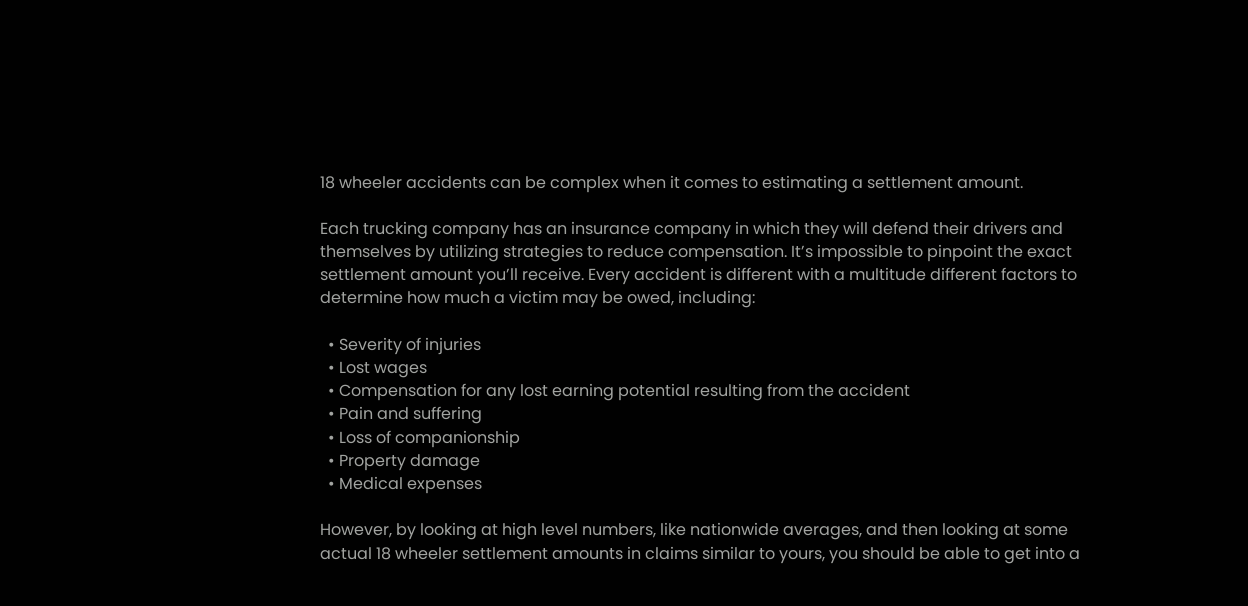18 wheeler accidents can be complex when it comes to estimating a settlement amount.

Each trucking company has an insurance company in which they will defend their drivers and themselves by utilizing strategies to reduce compensation. It’s impossible to pinpoint the exact settlement amount you’ll receive. Every accident is different with a multitude different factors to determine how much a victim may be owed, including:

  • Severity of injuries
  • Lost wages
  • Compensation for any lost earning potential resulting from the accident
  • Pain and suffering
  • Loss of companionship
  • Property damage
  • Medical expenses

However, by looking at high level numbers, like nationwide averages, and then looking at some actual 18 wheeler settlement amounts in claims similar to yours, you should be able to get into a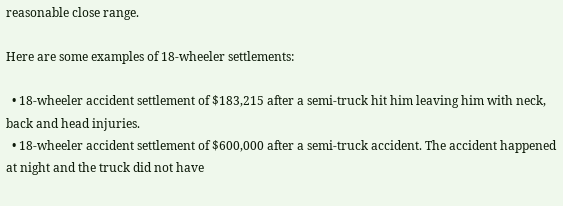reasonable close range.

Here are some examples of 18-wheeler settlements:

  • 18-wheeler accident settlement of $183,215 after a semi-truck hit him leaving him with neck, back and head injuries.
  • 18-wheeler accident settlement of $600,000 after a semi-truck accident. The accident happened at night and the truck did not have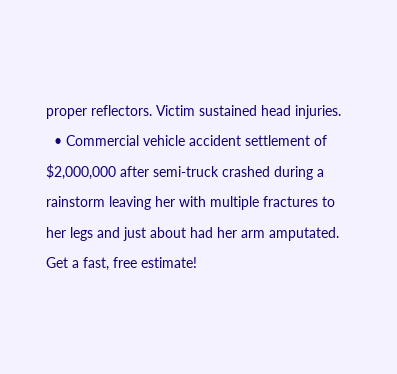proper reflectors. Victim sustained head injuries.
  • Commercial vehicle accident settlement of $2,000,000 after semi-truck crashed during a rainstorm leaving her with multiple fractures to her legs and just about had her arm amputated.
Get a fast, free estimate!